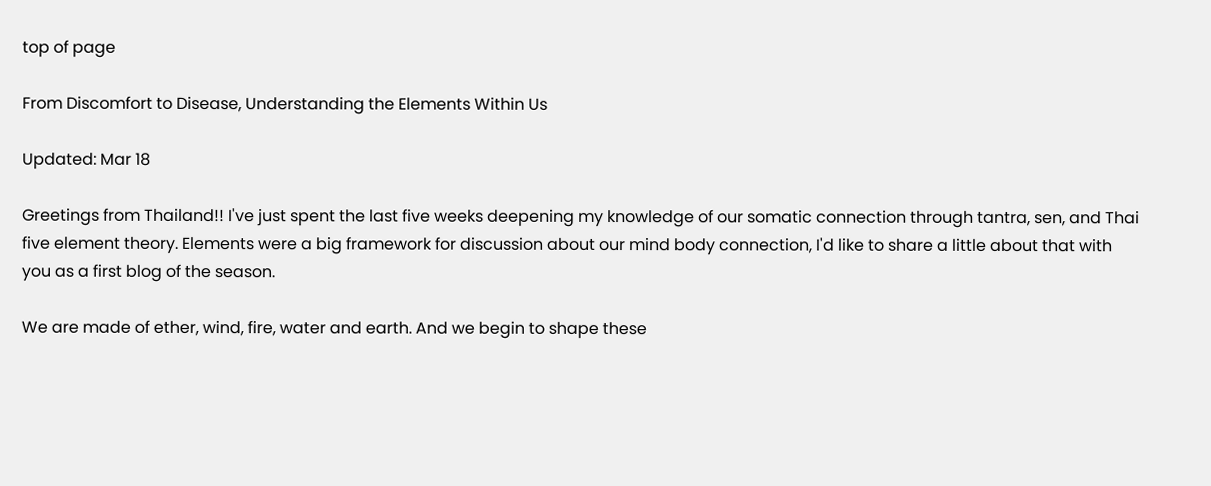top of page

From Discomfort to Disease, Understanding the Elements Within Us

Updated: Mar 18

Greetings from Thailand!! I've just spent the last five weeks deepening my knowledge of our somatic connection through tantra, sen, and Thai five element theory. Elements were a big framework for discussion about our mind body connection, I'd like to share a little about that with you as a first blog of the season.

We are made of ether, wind, fire, water and earth. And we begin to shape these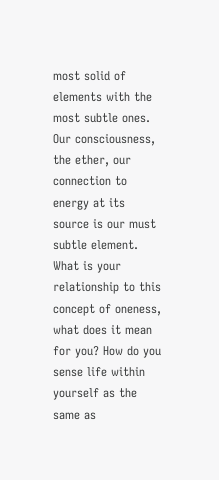most solid of elements with the most subtle ones. Our consciousness, the ether, our connection to energy at its source is our must subtle element. What is your relationship to this concept of oneness, what does it mean for you? How do you sense life within yourself as the same as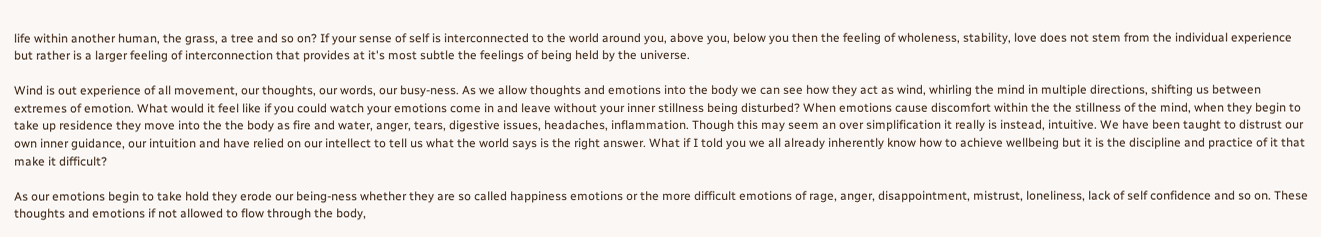life within another human, the grass, a tree and so on? If your sense of self is interconnected to the world around you, above you, below you then the feeling of wholeness, stability, love does not stem from the individual experience but rather is a larger feeling of interconnection that provides at it's most subtle the feelings of being held by the universe.

Wind is out experience of all movement, our thoughts, our words, our busy-ness. As we allow thoughts and emotions into the body we can see how they act as wind, whirling the mind in multiple directions, shifting us between extremes of emotion. What would it feel like if you could watch your emotions come in and leave without your inner stillness being disturbed? When emotions cause discomfort within the the stillness of the mind, when they begin to take up residence they move into the the body as fire and water, anger, tears, digestive issues, headaches, inflammation. Though this may seem an over simplification it really is instead, intuitive. We have been taught to distrust our own inner guidance, our intuition and have relied on our intellect to tell us what the world says is the right answer. What if I told you we all already inherently know how to achieve wellbeing but it is the discipline and practice of it that make it difficult?

As our emotions begin to take hold they erode our being-ness whether they are so called happiness emotions or the more difficult emotions of rage, anger, disappointment, mistrust, loneliness, lack of self confidence and so on. These thoughts and emotions if not allowed to flow through the body,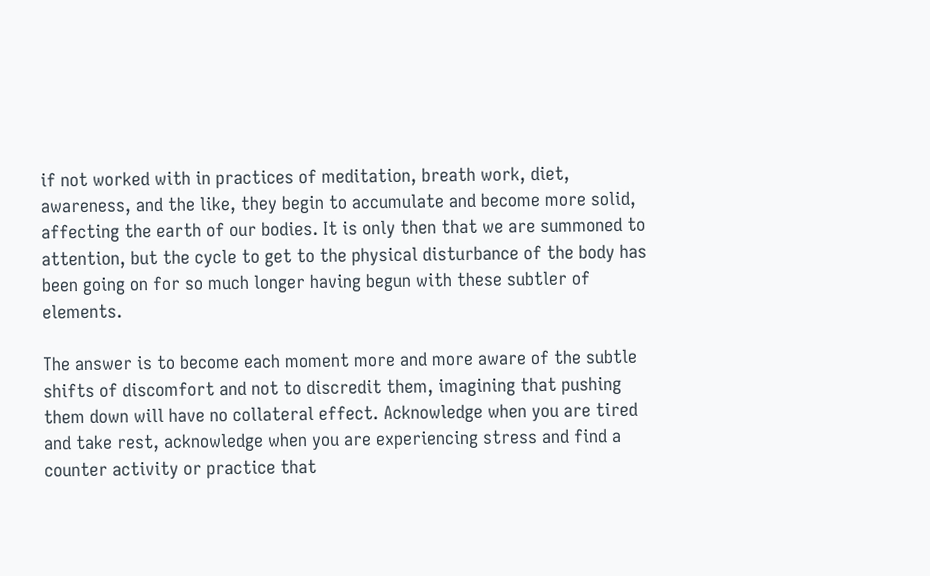if not worked with in practices of meditation, breath work, diet, awareness, and the like, they begin to accumulate and become more solid, affecting the earth of our bodies. It is only then that we are summoned to attention, but the cycle to get to the physical disturbance of the body has been going on for so much longer having begun with these subtler of elements.

The answer is to become each moment more and more aware of the subtle shifts of discomfort and not to discredit them, imagining that pushing them down will have no collateral effect. Acknowledge when you are tired and take rest, acknowledge when you are experiencing stress and find a counter activity or practice that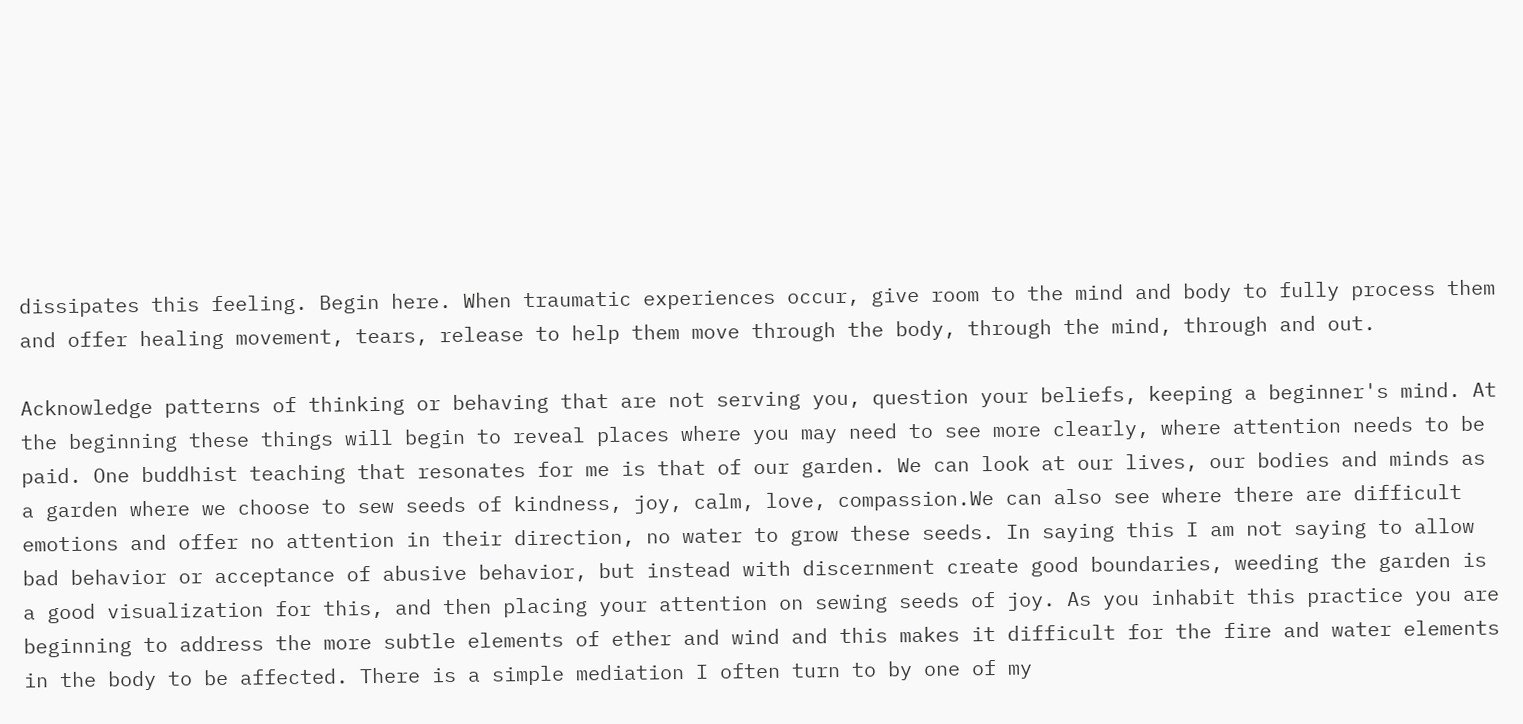dissipates this feeling. Begin here. When traumatic experiences occur, give room to the mind and body to fully process them and offer healing movement, tears, release to help them move through the body, through the mind, through and out.

Acknowledge patterns of thinking or behaving that are not serving you, question your beliefs, keeping a beginner's mind. At the beginning these things will begin to reveal places where you may need to see more clearly, where attention needs to be paid. One buddhist teaching that resonates for me is that of our garden. We can look at our lives, our bodies and minds as a garden where we choose to sew seeds of kindness, joy, calm, love, compassion.We can also see where there are difficult emotions and offer no attention in their direction, no water to grow these seeds. In saying this I am not saying to allow bad behavior or acceptance of abusive behavior, but instead with discernment create good boundaries, weeding the garden is a good visualization for this, and then placing your attention on sewing seeds of joy. As you inhabit this practice you are beginning to address the more subtle elements of ether and wind and this makes it difficult for the fire and water elements in the body to be affected. There is a simple mediation I often turn to by one of my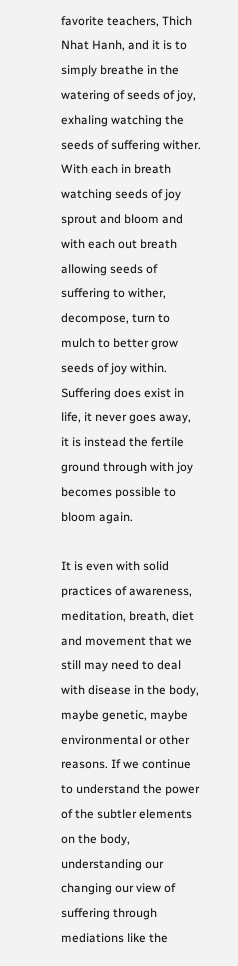favorite teachers, Thich Nhat Hanh, and it is to simply breathe in the watering of seeds of joy, exhaling watching the seeds of suffering wither. With each in breath watching seeds of joy sprout and bloom and with each out breath allowing seeds of suffering to wither, decompose, turn to mulch to better grow seeds of joy within. Suffering does exist in life, it never goes away, it is instead the fertile ground through with joy becomes possible to bloom again.

It is even with solid practices of awareness, meditation, breath, diet and movement that we still may need to deal with disease in the body, maybe genetic, maybe environmental or other reasons. If we continue to understand the power of the subtler elements on the body, understanding our changing our view of suffering through mediations like the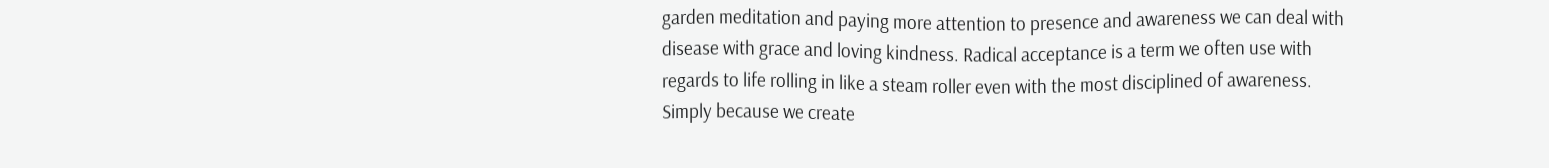garden meditation and paying more attention to presence and awareness we can deal with disease with grace and loving kindness. Radical acceptance is a term we often use with regards to life rolling in like a steam roller even with the most disciplined of awareness. Simply because we create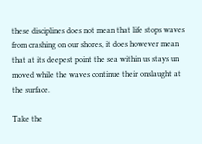these disciplines does not mean that life stops waves from crashing on our shores, it does however mean that at its deepest point the sea within us stays un moved while the waves continue their onslaught at the surface.

Take the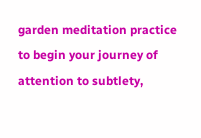garden meditation practice to begin your journey of attention to subtlety,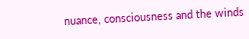nuance, consciousness and the winds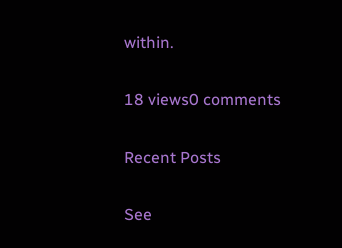within.

18 views0 comments

Recent Posts

See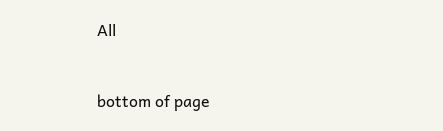All


bottom of page